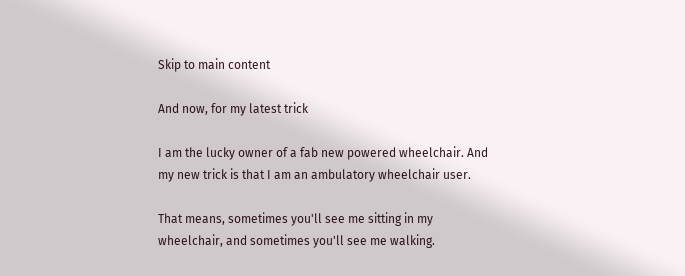Skip to main content

And now, for my latest trick

I am the lucky owner of a fab new powered wheelchair. And my new trick is that I am an ambulatory wheelchair user.

That means, sometimes you'll see me sitting in my wheelchair, and sometimes you'll see me walking.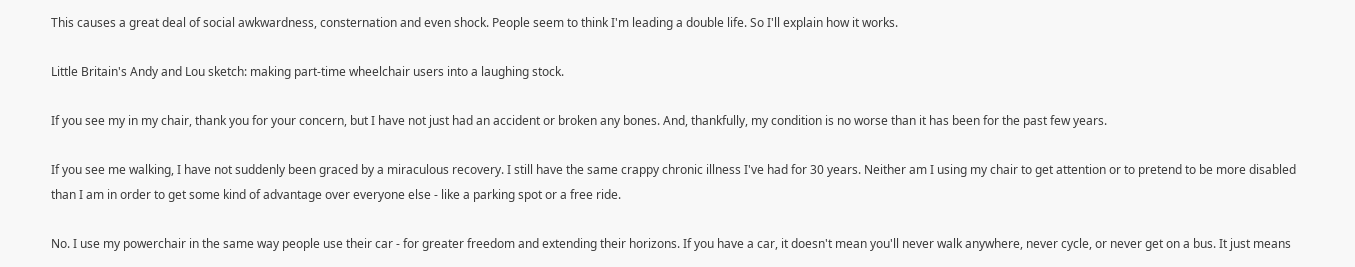This causes a great deal of social awkwardness, consternation and even shock. People seem to think I'm leading a double life. So I'll explain how it works.

Little Britain's Andy and Lou sketch: making part-time wheelchair users into a laughing stock.

If you see my in my chair, thank you for your concern, but I have not just had an accident or broken any bones. And, thankfully, my condition is no worse than it has been for the past few years.

If you see me walking, I have not suddenly been graced by a miraculous recovery. I still have the same crappy chronic illness I've had for 30 years. Neither am I using my chair to get attention or to pretend to be more disabled than I am in order to get some kind of advantage over everyone else - like a parking spot or a free ride.

No. I use my powerchair in the same way people use their car - for greater freedom and extending their horizons. If you have a car, it doesn't mean you'll never walk anywhere, never cycle, or never get on a bus. It just means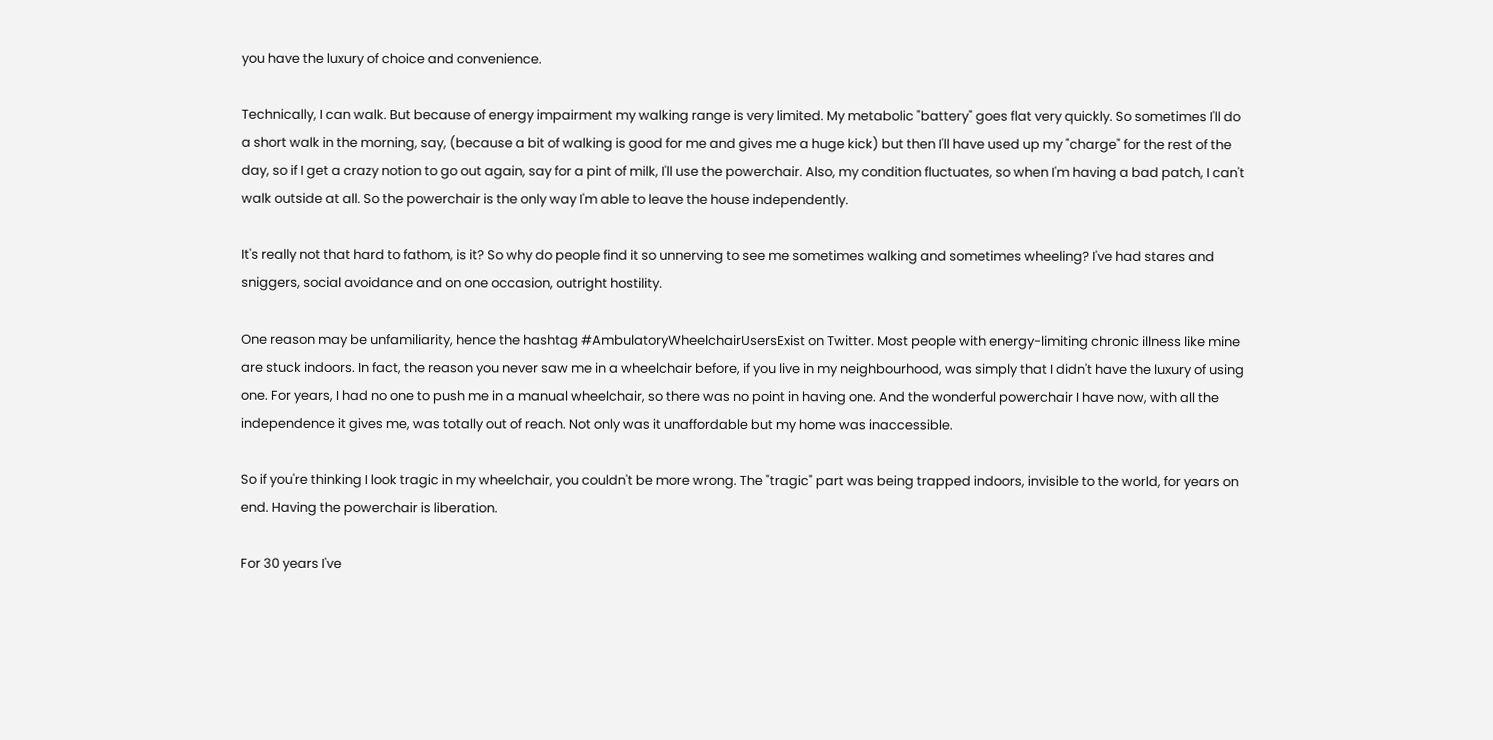you have the luxury of choice and convenience.

Technically, I can walk. But because of energy impairment my walking range is very limited. My metabolic "battery" goes flat very quickly. So sometimes I'll do a short walk in the morning, say, (because a bit of walking is good for me and gives me a huge kick) but then I'll have used up my "charge" for the rest of the day, so if I get a crazy notion to go out again, say for a pint of milk, I'll use the powerchair. Also, my condition fluctuates, so when I'm having a bad patch, I can't walk outside at all. So the powerchair is the only way I'm able to leave the house independently.

It's really not that hard to fathom, is it? So why do people find it so unnerving to see me sometimes walking and sometimes wheeling? I've had stares and sniggers, social avoidance and on one occasion, outright hostility.

One reason may be unfamiliarity, hence the hashtag #AmbulatoryWheelchairUsersExist on Twitter. Most people with energy-limiting chronic illness like mine are stuck indoors. In fact, the reason you never saw me in a wheelchair before, if you live in my neighbourhood, was simply that I didn't have the luxury of using one. For years, I had no one to push me in a manual wheelchair, so there was no point in having one. And the wonderful powerchair I have now, with all the independence it gives me, was totally out of reach. Not only was it unaffordable but my home was inaccessible.

So if you're thinking I look tragic in my wheelchair, you couldn't be more wrong. The "tragic" part was being trapped indoors, invisible to the world, for years on end. Having the powerchair is liberation.

For 30 years I've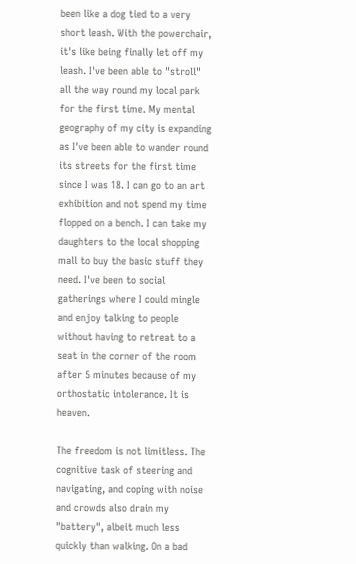been like a dog tied to a very short leash. With the powerchair, it's like being finally let off my leash. I've been able to "stroll" all the way round my local park for the first time. My mental geography of my city is expanding as I've been able to wander round its streets for the first time since I was 18. I can go to an art exhibition and not spend my time flopped on a bench. I can take my daughters to the local shopping mall to buy the basic stuff they need. I've been to social gatherings where I could mingle and enjoy talking to people without having to retreat to a seat in the corner of the room after 5 minutes because of my orthostatic intolerance. It is heaven.

The freedom is not limitless. The cognitive task of steering and navigating, and coping with noise and crowds also drain my "battery", albeit much less quickly than walking. On a bad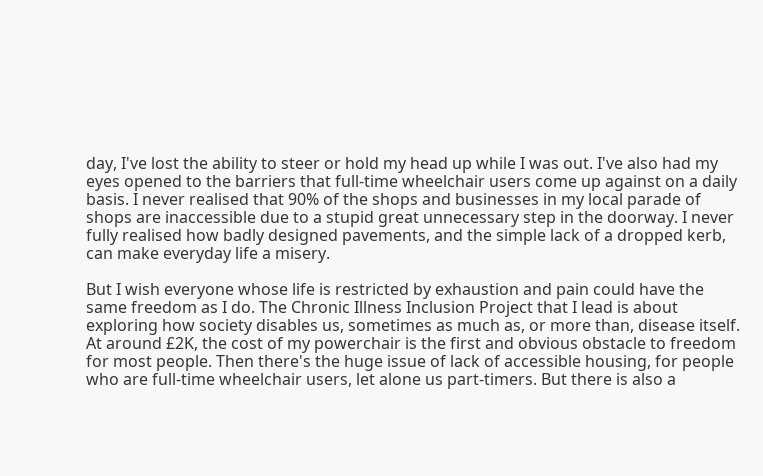day, I've lost the ability to steer or hold my head up while I was out. I've also had my eyes opened to the barriers that full-time wheelchair users come up against on a daily basis. I never realised that 90% of the shops and businesses in my local parade of shops are inaccessible due to a stupid great unnecessary step in the doorway. I never fully realised how badly designed pavements, and the simple lack of a dropped kerb, can make everyday life a misery.

But I wish everyone whose life is restricted by exhaustion and pain could have the same freedom as I do. The Chronic Illness Inclusion Project that I lead is about exploring how society disables us, sometimes as much as, or more than, disease itself. At around £2K, the cost of my powerchair is the first and obvious obstacle to freedom for most people. Then there's the huge issue of lack of accessible housing, for people who are full-time wheelchair users, let alone us part-timers. But there is also a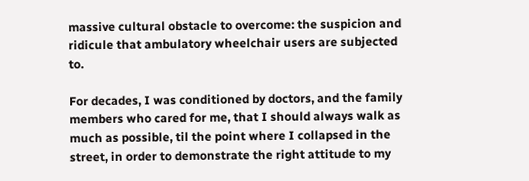massive cultural obstacle to overcome: the suspicion and ridicule that ambulatory wheelchair users are subjected to.

For decades, I was conditioned by doctors, and the family members who cared for me, that I should always walk as much as possible, til the point where I collapsed in the street, in order to demonstrate the right attitude to my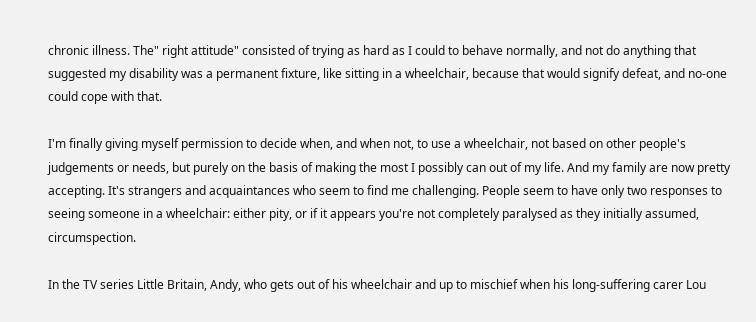chronic illness. The" right attitude" consisted of trying as hard as I could to behave normally, and not do anything that suggested my disability was a permanent fixture, like sitting in a wheelchair, because that would signify defeat, and no-one could cope with that.

I'm finally giving myself permission to decide when, and when not, to use a wheelchair, not based on other people's judgements or needs, but purely on the basis of making the most I possibly can out of my life. And my family are now pretty accepting. It's strangers and acquaintances who seem to find me challenging. People seem to have only two responses to seeing someone in a wheelchair: either pity, or if it appears you're not completely paralysed as they initially assumed, circumspection.

In the TV series Little Britain, Andy, who gets out of his wheelchair and up to mischief when his long-suffering carer Lou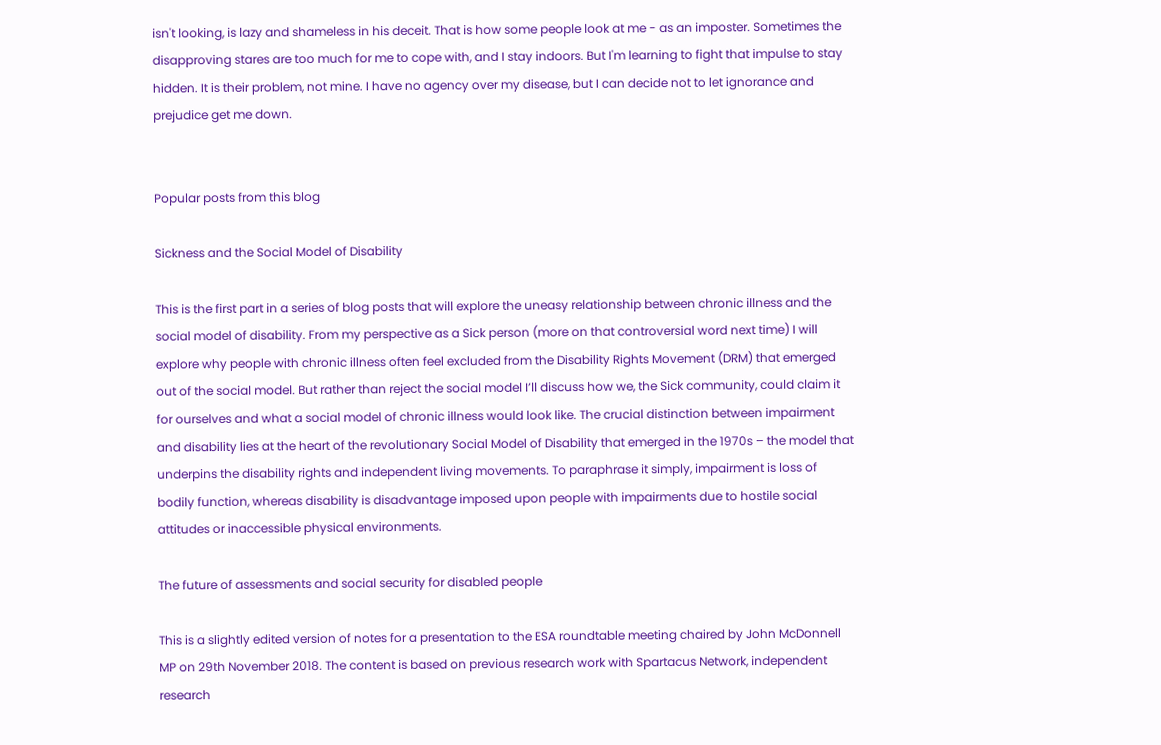isn't looking, is lazy and shameless in his deceit. That is how some people look at me - as an imposter. Sometimes the disapproving stares are too much for me to cope with, and I stay indoors. But I'm learning to fight that impulse to stay hidden. It is their problem, not mine. I have no agency over my disease, but I can decide not to let ignorance and prejudice get me down.


Popular posts from this blog

Sickness and the Social Model of Disability

This is the first part in a series of blog posts that will explore the uneasy relationship between chronic illness and the social model of disability. From my perspective as a Sick person (more on that controversial word next time) I will explore why people with chronic illness often feel excluded from the Disability Rights Movement (DRM) that emerged out of the social model. But rather than reject the social model I’ll discuss how we, the Sick community, could claim it for ourselves and what a social model of chronic illness would look like. The crucial distinction between impairment and disability lies at the heart of the revolutionary Social Model of Disability that emerged in the 1970s – the model that underpins the disability rights and independent living movements. To paraphrase it simply, impairment is loss of bodily function, whereas disability is disadvantage imposed upon people with impairments due to hostile social attitudes or inaccessible physical environments.

The future of assessments and social security for disabled people

This is a slightly edited version of notes for a presentation to the ESA roundtable meeting chaired by John McDonnell MP on 29th November 2018. The content is based on previous research work with Spartacus Network, independent research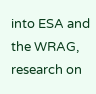into ESA and the WRAG, research on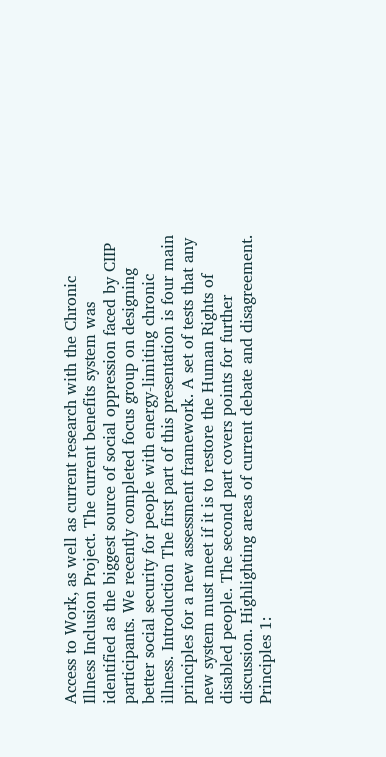Access to Work, as well as current research with the Chronic Illness Inclusion Project. The current benefits system was identified as the biggest source of social oppression faced by CIIP participants. We recently completed focus group on designing better social security for people with energy-limiting chronic illness. Introduction The first part of this presentation is four main principles for a new assessment framework. A set of tests that any new system must meet if it is to restore the Human Rights of disabled people. The second part covers points for further discussion. Highlighting areas of current debate and disagreement. Principles 1: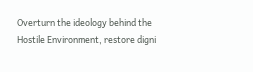Overturn the ideology behind the Hostile Environment, restore digni